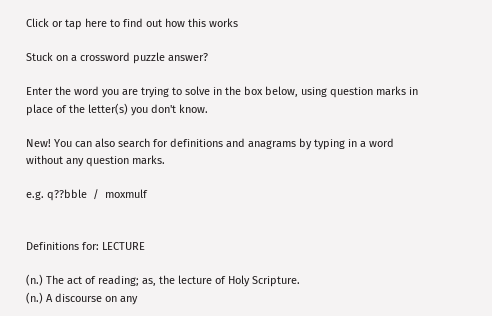Click or tap here to find out how this works

Stuck on a crossword puzzle answer?

Enter the word you are trying to solve in the box below, using question marks in place of the letter(s) you don't know.

New! You can also search for definitions and anagrams by typing in a word without any question marks.

e.g. q??bble  /  moxmulf


Definitions for: LECTURE

(n.) The act of reading; as, the lecture of Holy Scripture.
(n.) A discourse on any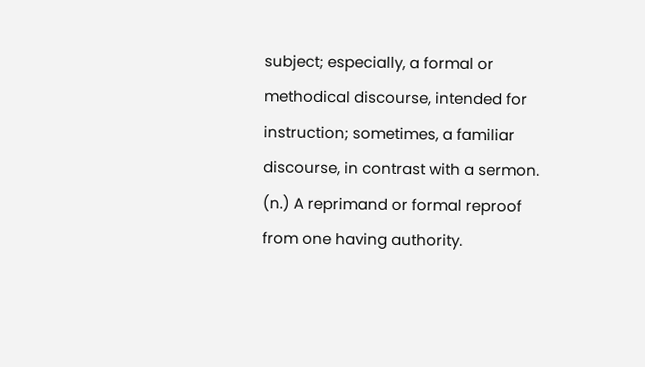subject; especially, a formal or methodical discourse, intended for instruction; sometimes, a familiar discourse, in contrast with a sermon.
(n.) A reprimand or formal reproof from one having authority.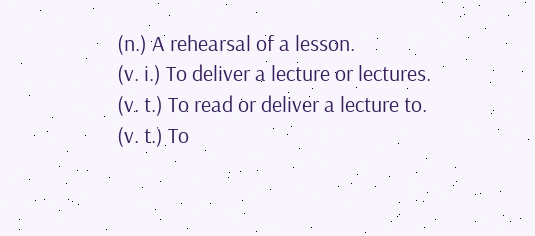(n.) A rehearsal of a lesson.
(v. i.) To deliver a lecture or lectures.
(v. t.) To read or deliver a lecture to.
(v. t.) To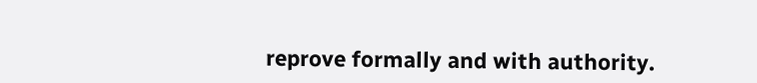reprove formally and with authority.